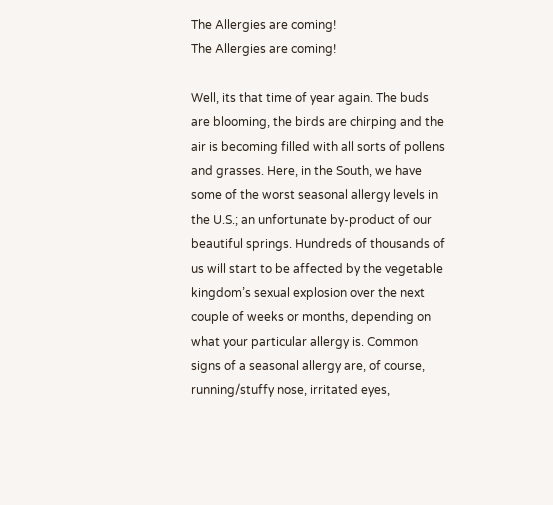The Allergies are coming!
The Allergies are coming!

Well, its that time of year again. The buds are blooming, the birds are chirping and the air is becoming filled with all sorts of pollens and grasses. Here, in the South, we have some of the worst seasonal allergy levels in the U.S.; an unfortunate by-product of our beautiful springs. Hundreds of thousands of us will start to be affected by the vegetable kingdom’s sexual explosion over the next couple of weeks or months, depending on what your particular allergy is. Common signs of a seasonal allergy are, of course, running/stuffy nose, irritated eyes,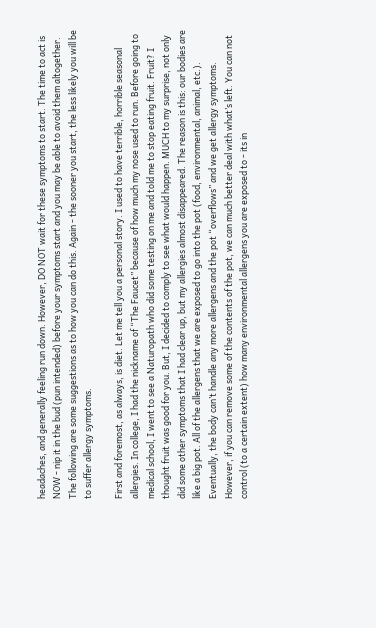headaches, and generally feeling run down. However, DO NOT wait for these symptoms to start. The time to act is NOW - nip it in the bud (pun intended) before your symptoms start and you may be able to avoid them altogether. The following are some suggestions as to how you can do this. Again - the sooner you start, the less likely you will be to suffer allergy symptoms.

First and foremost, as always, is diet. Let me tell you a personal story. I used to have terrible, horrible seasonal allergies. In college, I had the nickname of “The Faucet” because of how much my nose used to run. Before going to medical school, I went to see a Naturopath who did some testing on me and told me to stop eating fruit. Fruit? I thought fruit was good for you. But, I decided to comply to see what would happen. MUCH to my surprise, not only did some other symptoms that I had clear up, but my allergies almost disappeared. The reason is this: our bodies are like a big pot. All of the allergens that we are exposed to go into the pot (food, environmental, animal, etc.). Eventually, the body can’t handle any more allergens and the pot “overflows” and we get allergy symptoms. However, if you can remove some of the contents of the pot, we can much better deal with what’s left. You can not control (to a certain extent) how many environmental allergens you are exposed to - its in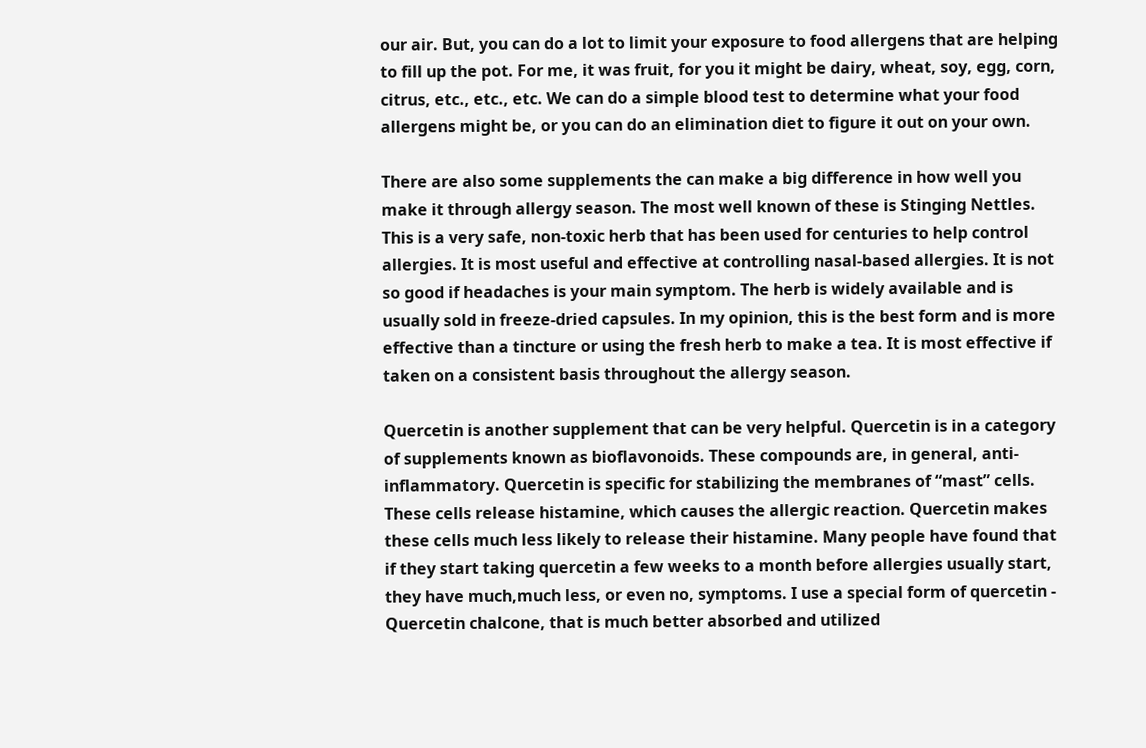our air. But, you can do a lot to limit your exposure to food allergens that are helping to fill up the pot. For me, it was fruit, for you it might be dairy, wheat, soy, egg, corn, citrus, etc., etc., etc. We can do a simple blood test to determine what your food allergens might be, or you can do an elimination diet to figure it out on your own.

There are also some supplements the can make a big difference in how well you make it through allergy season. The most well known of these is Stinging Nettles. This is a very safe, non-toxic herb that has been used for centuries to help control allergies. It is most useful and effective at controlling nasal-based allergies. It is not so good if headaches is your main symptom. The herb is widely available and is usually sold in freeze-dried capsules. In my opinion, this is the best form and is more effective than a tincture or using the fresh herb to make a tea. It is most effective if taken on a consistent basis throughout the allergy season.

Quercetin is another supplement that can be very helpful. Quercetin is in a category of supplements known as bioflavonoids. These compounds are, in general, anti-inflammatory. Quercetin is specific for stabilizing the membranes of “mast” cells. These cells release histamine, which causes the allergic reaction. Quercetin makes these cells much less likely to release their histamine. Many people have found that if they start taking quercetin a few weeks to a month before allergies usually start, they have much,much less, or even no, symptoms. I use a special form of quercetin - Quercetin chalcone, that is much better absorbed and utilized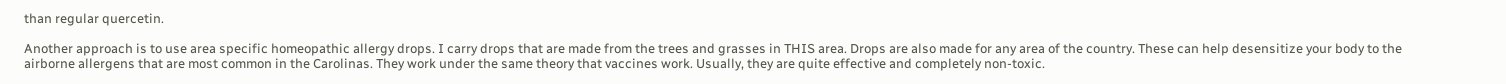than regular quercetin.

Another approach is to use area specific homeopathic allergy drops. I carry drops that are made from the trees and grasses in THIS area. Drops are also made for any area of the country. These can help desensitize your body to the airborne allergens that are most common in the Carolinas. They work under the same theory that vaccines work. Usually, they are quite effective and completely non-toxic.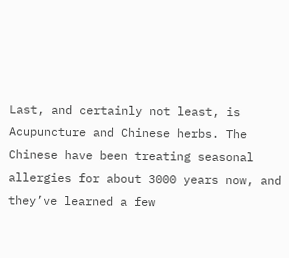Last, and certainly not least, is Acupuncture and Chinese herbs. The Chinese have been treating seasonal allergies for about 3000 years now, and they’ve learned a few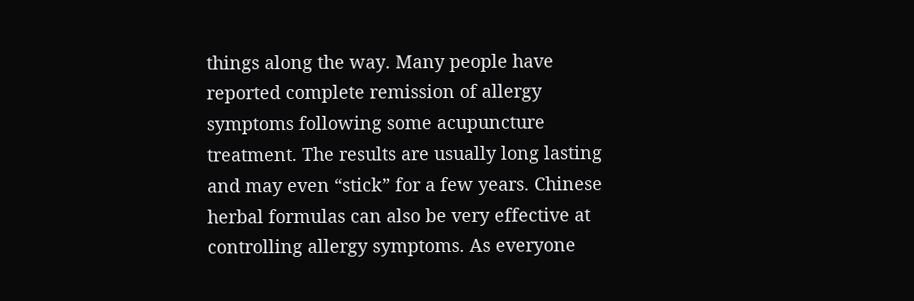things along the way. Many people have reported complete remission of allergy symptoms following some acupuncture treatment. The results are usually long lasting and may even “stick” for a few years. Chinese herbal formulas can also be very effective at controlling allergy symptoms. As everyone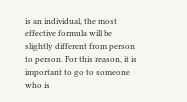is an individual, the most effective formula will be slightly different from person to person. For this reason, it is important to go to someone who is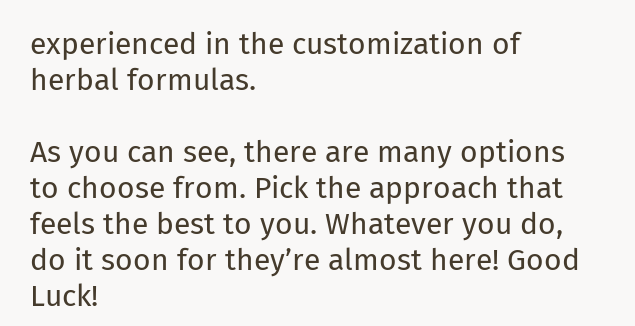experienced in the customization of herbal formulas.

As you can see, there are many options to choose from. Pick the approach that feels the best to you. Whatever you do, do it soon for they’re almost here! Good Luck!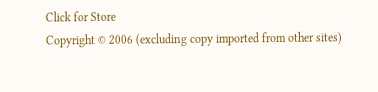Click for Store
Copyright © 2006 (excluding copy imported from other sites)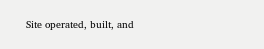Site operated, built, and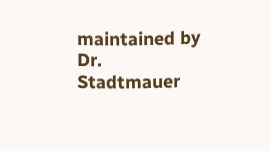maintained by Dr. Stadtmauer